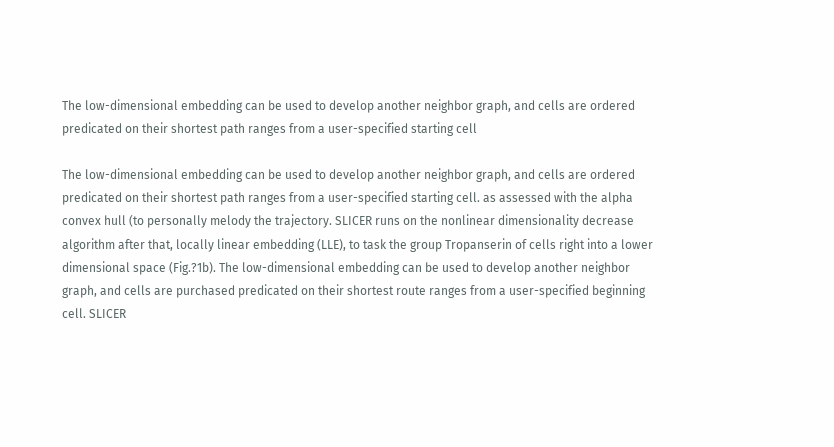The low-dimensional embedding can be used to develop another neighbor graph, and cells are ordered predicated on their shortest path ranges from a user-specified starting cell

The low-dimensional embedding can be used to develop another neighbor graph, and cells are ordered predicated on their shortest path ranges from a user-specified starting cell. as assessed with the alpha convex hull (to personally melody the trajectory. SLICER runs on the nonlinear dimensionality decrease algorithm after that, locally linear embedding (LLE), to task the group Tropanserin of cells right into a lower dimensional space (Fig.?1b). The low-dimensional embedding can be used to develop another neighbor graph, and cells are purchased predicated on their shortest route ranges from a user-specified beginning cell. SLICER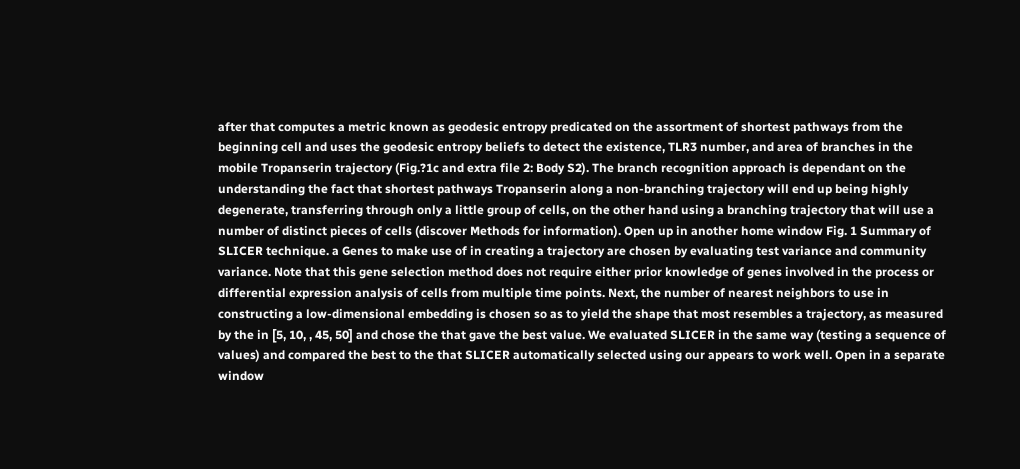after that computes a metric known as geodesic entropy predicated on the assortment of shortest pathways from the beginning cell and uses the geodesic entropy beliefs to detect the existence, TLR3 number, and area of branches in the mobile Tropanserin trajectory (Fig.?1c and extra file 2: Body S2). The branch recognition approach is dependant on the understanding the fact that shortest pathways Tropanserin along a non-branching trajectory will end up being highly degenerate, transferring through only a little group of cells, on the other hand using a branching trajectory that will use a number of distinct pieces of cells (discover Methods for information). Open up in another home window Fig. 1 Summary of SLICER technique. a Genes to make use of in creating a trajectory are chosen by evaluating test variance and community variance. Note that this gene selection method does not require either prior knowledge of genes involved in the process or differential expression analysis of cells from multiple time points. Next, the number of nearest neighbors to use in constructing a low-dimensional embedding is chosen so as to yield the shape that most resembles a trajectory, as measured by the in [5, 10, , 45, 50] and chose the that gave the best value. We evaluated SLICER in the same way (testing a sequence of values) and compared the best to the that SLICER automatically selected using our appears to work well. Open in a separate window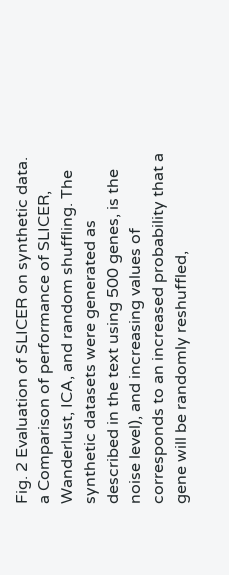Fig. 2 Evaluation of SLICER on synthetic data. a Comparison of performance of SLICER, Wanderlust, ICA, and random shuffling. The synthetic datasets were generated as described in the text using 500 genes, is the noise level), and increasing values of corresponds to an increased probability that a gene will be randomly reshuffled,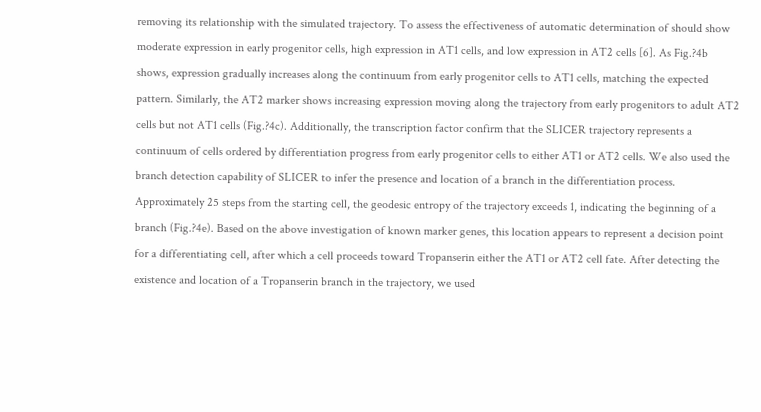removing its relationship with the simulated trajectory. To assess the effectiveness of automatic determination of should show moderate expression in early progenitor cells, high expression in AT1 cells, and low expression in AT2 cells [6]. As Fig.?4b shows, expression gradually increases along the continuum from early progenitor cells to AT1 cells, matching the expected pattern. Similarly, the AT2 marker shows increasing expression moving along the trajectory from early progenitors to adult AT2 cells but not AT1 cells (Fig.?4c). Additionally, the transcription factor confirm that the SLICER trajectory represents a continuum of cells ordered by differentiation progress from early progenitor cells to either AT1 or AT2 cells. We also used the branch detection capability of SLICER to infer the presence and location of a branch in the differentiation process. Approximately 25 steps from the starting cell, the geodesic entropy of the trajectory exceeds 1, indicating the beginning of a branch (Fig.?4e). Based on the above investigation of known marker genes, this location appears to represent a decision point for a differentiating cell, after which a cell proceeds toward Tropanserin either the AT1 or AT2 cell fate. After detecting the existence and location of a Tropanserin branch in the trajectory, we used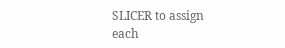SLICER to assign each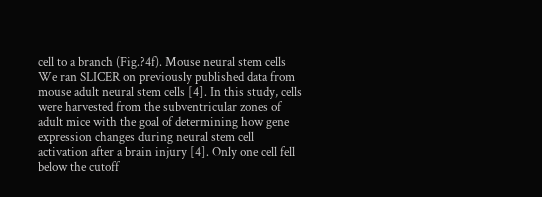cell to a branch (Fig.?4f). Mouse neural stem cells We ran SLICER on previously published data from mouse adult neural stem cells [4]. In this study, cells were harvested from the subventricular zones of adult mice with the goal of determining how gene expression changes during neural stem cell activation after a brain injury [4]. Only one cell fell below the cutoff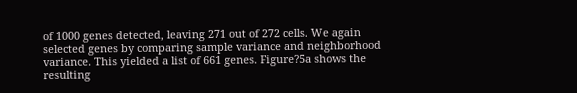of 1000 genes detected, leaving 271 out of 272 cells. We again selected genes by comparing sample variance and neighborhood variance. This yielded a list of 661 genes. Figure?5a shows the resulting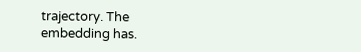trajectory. The embedding has.